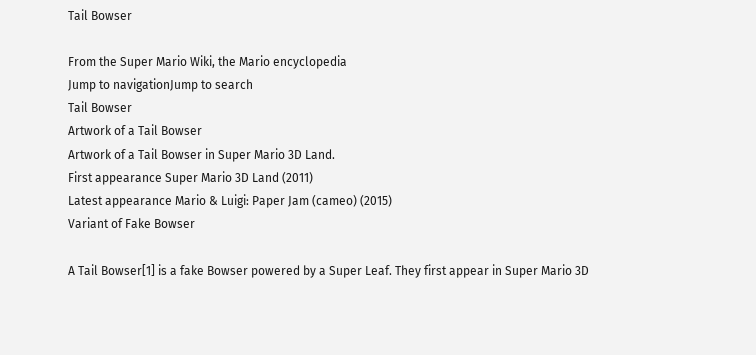Tail Bowser

From the Super Mario Wiki, the Mario encyclopedia
Jump to navigationJump to search
Tail Bowser
Artwork of a Tail Bowser
Artwork of a Tail Bowser in Super Mario 3D Land.
First appearance Super Mario 3D Land (2011)
Latest appearance Mario & Luigi: Paper Jam (cameo) (2015)
Variant of Fake Bowser

A Tail Bowser[1] is a fake Bowser powered by a Super Leaf. They first appear in Super Mario 3D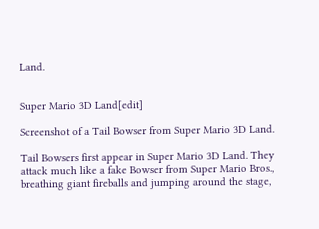Land.


Super Mario 3D Land[edit]

Screenshot of a Tail Bowser from Super Mario 3D Land.

Tail Bowsers first appear in Super Mario 3D Land. They attack much like a fake Bowser from Super Mario Bros., breathing giant fireballs and jumping around the stage,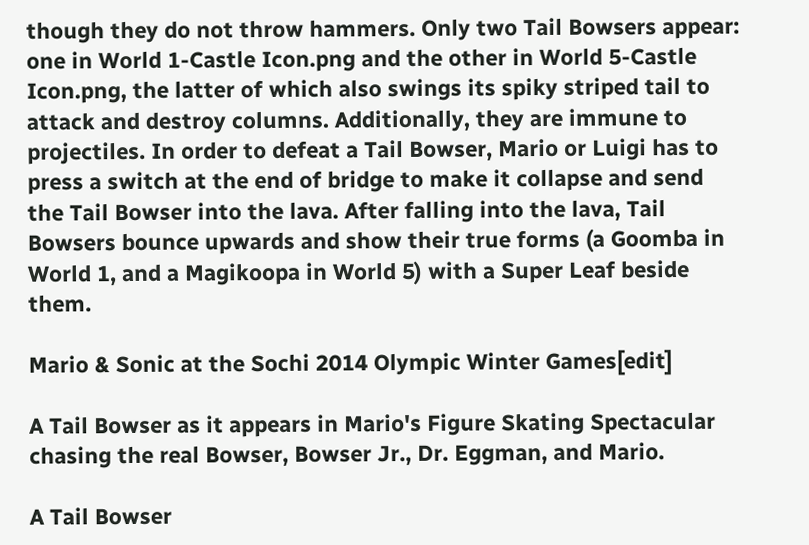though they do not throw hammers. Only two Tail Bowsers appear: one in World 1-Castle Icon.png and the other in World 5-Castle Icon.png, the latter of which also swings its spiky striped tail to attack and destroy columns. Additionally, they are immune to projectiles. In order to defeat a Tail Bowser, Mario or Luigi has to press a switch at the end of bridge to make it collapse and send the Tail Bowser into the lava. After falling into the lava, Tail Bowsers bounce upwards and show their true forms (a Goomba in World 1, and a Magikoopa in World 5) with a Super Leaf beside them.

Mario & Sonic at the Sochi 2014 Olympic Winter Games[edit]

A Tail Bowser as it appears in Mario's Figure Skating Spectacular chasing the real Bowser, Bowser Jr., Dr. Eggman, and Mario.

A Tail Bowser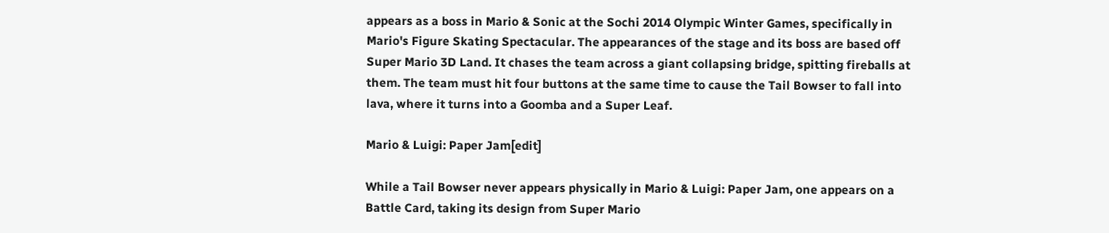appears as a boss in Mario & Sonic at the Sochi 2014 Olympic Winter Games, specifically in Mario's Figure Skating Spectacular. The appearances of the stage and its boss are based off Super Mario 3D Land. It chases the team across a giant collapsing bridge, spitting fireballs at them. The team must hit four buttons at the same time to cause the Tail Bowser to fall into lava, where it turns into a Goomba and a Super Leaf.

Mario & Luigi: Paper Jam[edit]

While a Tail Bowser never appears physically in Mario & Luigi: Paper Jam, one appears on a Battle Card, taking its design from Super Mario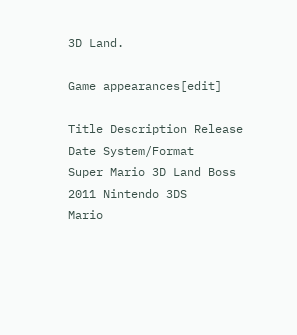3D Land.

Game appearances[edit]

Title Description Release Date System/Format
Super Mario 3D Land Boss 2011 Nintendo 3DS
Mario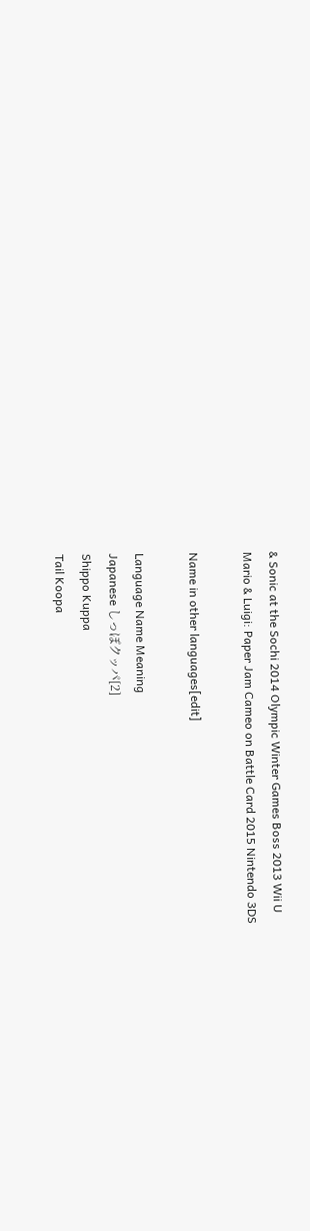& Sonic at the Sochi 2014 Olympic Winter Games Boss 2013 Wii U
Mario & Luigi: Paper Jam Cameo on Battle Card 2015 Nintendo 3DS

Name in other languages[edit]

Language Name Meaning
Japanese しっぽクッパ[2]
Shippo Kuppa
Tail Koopa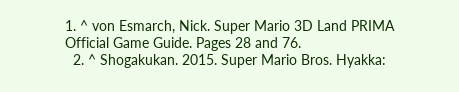1. ^ von Esmarch, Nick. Super Mario 3D Land PRIMA Official Game Guide. Pages 28 and 76.
  2. ^ Shogakukan. 2015. Super Mario Bros. Hyakka: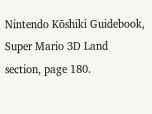Nintendo Kōshiki Guidebook, Super Mario 3D Land section, page 180.